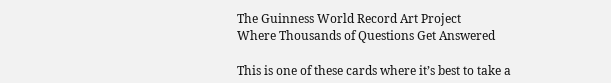The Guinness World Record Art Project
Where Thousands of Questions Get Answered

This is one of these cards where it’s best to take a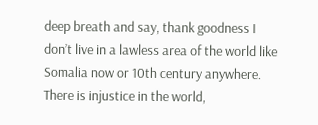deep breath and say, thank goodness I don’t live in a lawless area of the world like Somalia now or 10th century anywhere. There is injustice in the world,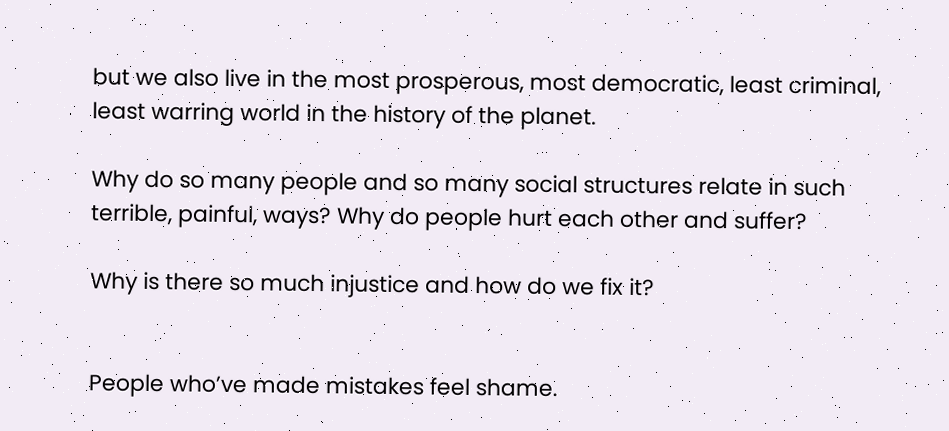but we also live in the most prosperous, most democratic, least criminal, least warring world in the history of the planet.

Why do so many people and so many social structures relate in such terrible, painful, ways? Why do people hurt each other and suffer?

Why is there so much injustice and how do we fix it?


People who’ve made mistakes feel shame.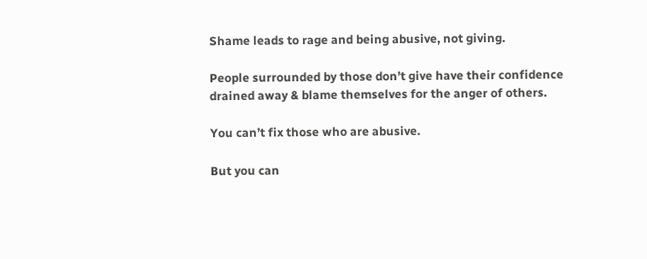Shame leads to rage and being abusive, not giving.

People surrounded by those don’t give have their confidence drained away & blame themselves for the anger of others.

You can’t fix those who are abusive.

But you can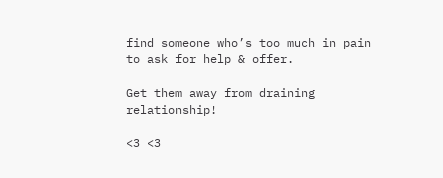find someone who’s too much in pain to ask for help & offer.

Get them away from draining relationship!

<3 <3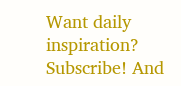Want daily inspiration? Subscribe! And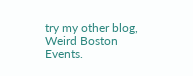try my other blog, Weird Boston Events.